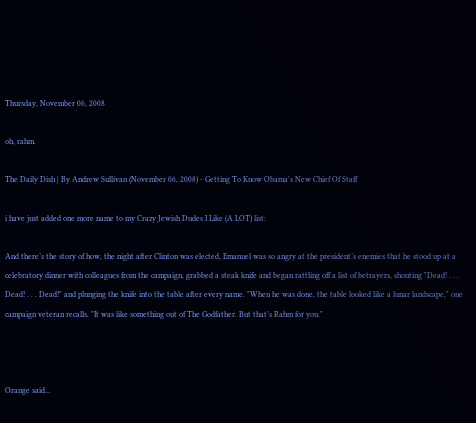Thursday, November 06, 2008

oh, rahm.

The Daily Dish | By Andrew Sullivan (November 06, 2008) - Getting To Know Obama's New Chief Of Staff

i have just added one more name to my Crazy Jewish Dudes I Like (A LOT) list:

And there’s the story of how, the night after Clinton was elected, Emanuel was so angry at the president’s enemies that he stood up at a celebratory dinner with colleagues from the campaign, grabbed a steak knife and began rattling off a list of betrayers, shouting "Dead! . . . Dead! . . . Dead!" and plunging the knife into the table after every name. "When he was done, the table looked like a lunar landscape," one campaign veteran recalls. "It was like something out of The Godfather. But that’s Rahm for you."



Orange said...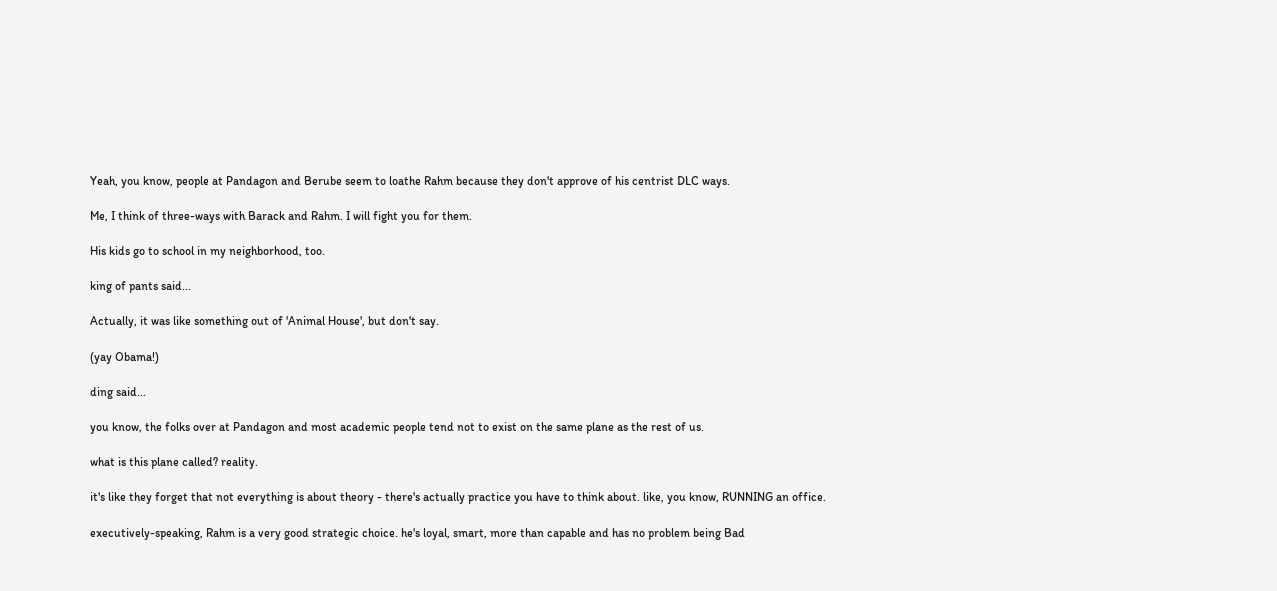Yeah, you know, people at Pandagon and Berube seem to loathe Rahm because they don't approve of his centrist DLC ways.

Me, I think of three-ways with Barack and Rahm. I will fight you for them.

His kids go to school in my neighborhood, too.

king of pants said...

Actually, it was like something out of 'Animal House', but don't say.

(yay Obama!)

ding said...

you know, the folks over at Pandagon and most academic people tend not to exist on the same plane as the rest of us.

what is this plane called? reality.

it's like they forget that not everything is about theory - there's actually practice you have to think about. like, you know, RUNNING an office.

executively-speaking, Rahm is a very good strategic choice. he's loyal, smart, more than capable and has no problem being Bad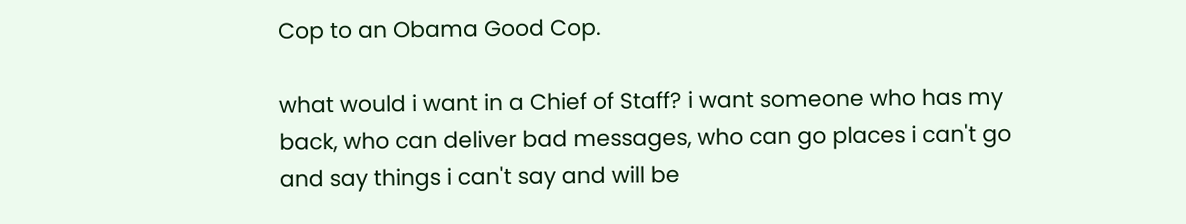Cop to an Obama Good Cop.

what would i want in a Chief of Staff? i want someone who has my back, who can deliver bad messages, who can go places i can't go and say things i can't say and will be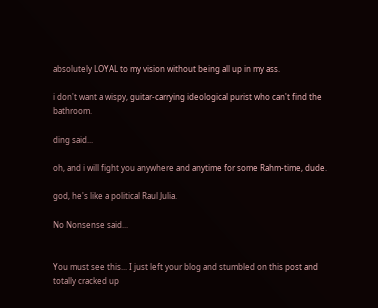absolutely LOYAL to my vision without being all up in my ass.

i don't want a wispy, guitar-carrying ideological purist who can't find the bathroom.

ding said...

oh, and i will fight you anywhere and anytime for some Rahm-time, dude.

god, he's like a political Raul Julia.

No Nonsense said...


You must see this... I just left your blog and stumbled on this post and totally cracked up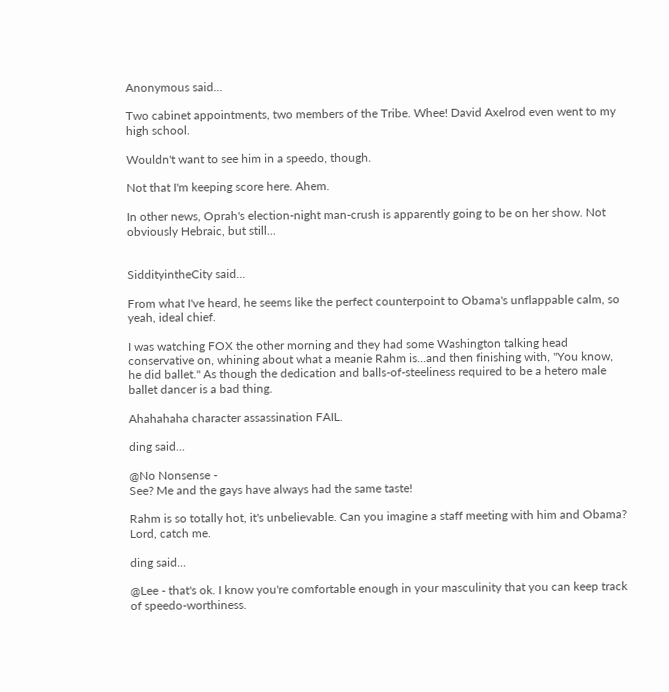Anonymous said...

Two cabinet appointments, two members of the Tribe. Whee! David Axelrod even went to my high school.

Wouldn't want to see him in a speedo, though.

Not that I'm keeping score here. Ahem.

In other news, Oprah's election-night man-crush is apparently going to be on her show. Not obviously Hebraic, but still...


SiddityintheCity said...

From what I've heard, he seems like the perfect counterpoint to Obama's unflappable calm, so yeah, ideal chief.

I was watching FOX the other morning and they had some Washington talking head conservative on, whining about what a meanie Rahm is...and then finishing with, "You know, he did ballet." As though the dedication and balls-of-steeliness required to be a hetero male ballet dancer is a bad thing.

Ahahahaha character assassination FAIL.

ding said...

@No Nonsense -
See? Me and the gays have always had the same taste!

Rahm is so totally hot, it's unbelievable. Can you imagine a staff meeting with him and Obama? Lord, catch me.

ding said...

@Lee - that's ok. I know you're comfortable enough in your masculinity that you can keep track of speedo-worthiness.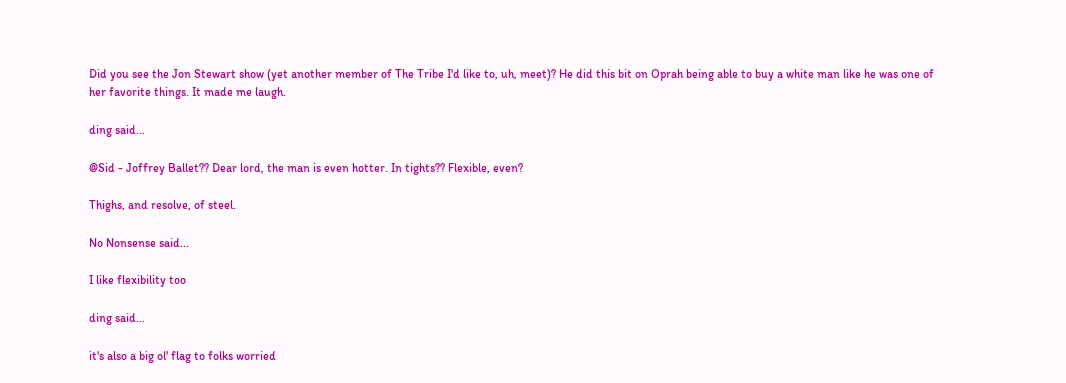Did you see the Jon Stewart show (yet another member of The Tribe I'd like to, uh, meet)? He did this bit on Oprah being able to buy a white man like he was one of her favorite things. It made me laugh.

ding said...

@Sid - Joffrey Ballet?? Dear lord, the man is even hotter. In tights?? Flexible, even?

Thighs, and resolve, of steel.

No Nonsense said...

I like flexibility too

ding said...

it's also a big ol' flag to folks worried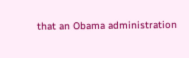that an Obama administration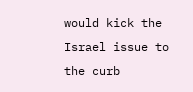would kick the Israel issue to the curb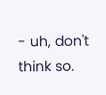- uh, don't think so.